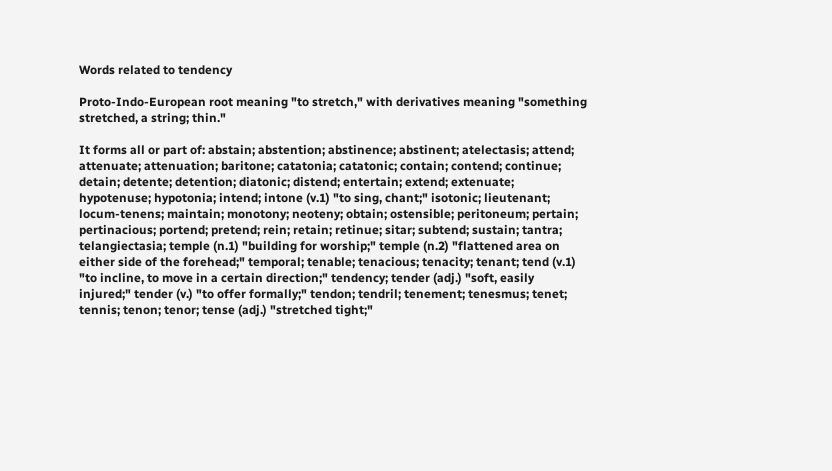Words related to tendency

Proto-Indo-European root meaning "to stretch," with derivatives meaning "something stretched, a string; thin."

It forms all or part of: abstain; abstention; abstinence; abstinent; atelectasis; attend; attenuate; attenuation; baritone; catatonia; catatonic; contain; contend; continue; detain; detente; detention; diatonic; distend; entertain; extend; extenuate; hypotenuse; hypotonia; intend; intone (v.1) "to sing, chant;" isotonic; lieutenant; locum-tenens; maintain; monotony; neoteny; obtain; ostensible; peritoneum; pertain; pertinacious; portend; pretend; rein; retain; retinue; sitar; subtend; sustain; tantra; telangiectasia; temple (n.1) "building for worship;" temple (n.2) "flattened area on either side of the forehead;" temporal; tenable; tenacious; tenacity; tenant; tend (v.1) "to incline, to move in a certain direction;" tendency; tender (adj.) "soft, easily injured;" tender (v.) "to offer formally;" tendon; tendril; tenement; tenesmus; tenet; tennis; tenon; tenor; tense (adj.) "stretched tight;"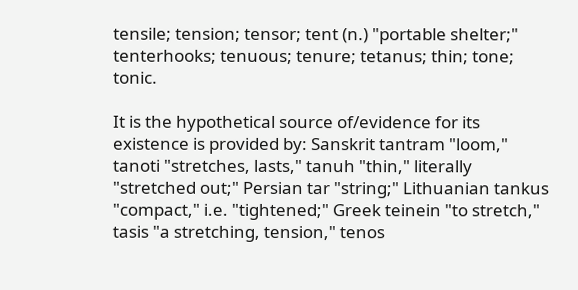tensile; tension; tensor; tent (n.) "portable shelter;" tenterhooks; tenuous; tenure; tetanus; thin; tone; tonic.

It is the hypothetical source of/evidence for its existence is provided by: Sanskrit tantram "loom," tanoti "stretches, lasts," tanuh "thin," literally "stretched out;" Persian tar "string;" Lithuanian tankus "compact," i.e. "tightened;" Greek teinein "to stretch," tasis "a stretching, tension," tenos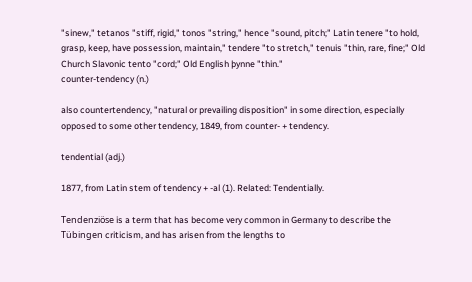"sinew," tetanos "stiff, rigid," tonos "string," hence "sound, pitch;" Latin tenere "to hold, grasp, keep, have possession, maintain," tendere "to stretch," tenuis "thin, rare, fine;" Old Church Slavonic tento "cord;" Old English þynne "thin."
counter-tendency (n.)

also countertendency, "natural or prevailing disposition" in some direction, especially opposed to some other tendency, 1849, from counter- + tendency.

tendential (adj.)

1877, from Latin stem of tendency + -al (1). Related: Tendentially.

Tendenziöse is a term that has become very common in Germany to describe the Tübingen criticism, and has arisen from the lengths to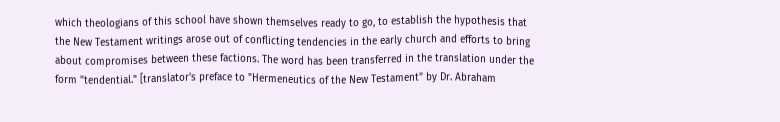which theologians of this school have shown themselves ready to go, to establish the hypothesis that the New Testament writings arose out of conflicting tendencies in the early church and efforts to bring about compromises between these factions. The word has been transferred in the translation under the form "tendential." [translator's preface to "Hermeneutics of the New Testament" by Dr. Abraham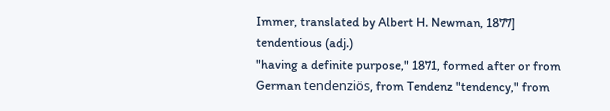Immer, translated by Albert H. Newman, 1877]
tendentious (adj.)
"having a definite purpose," 1871, formed after or from German tendenziös, from Tendenz "tendency," from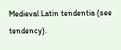Medieval Latin tendentia (see tendency).